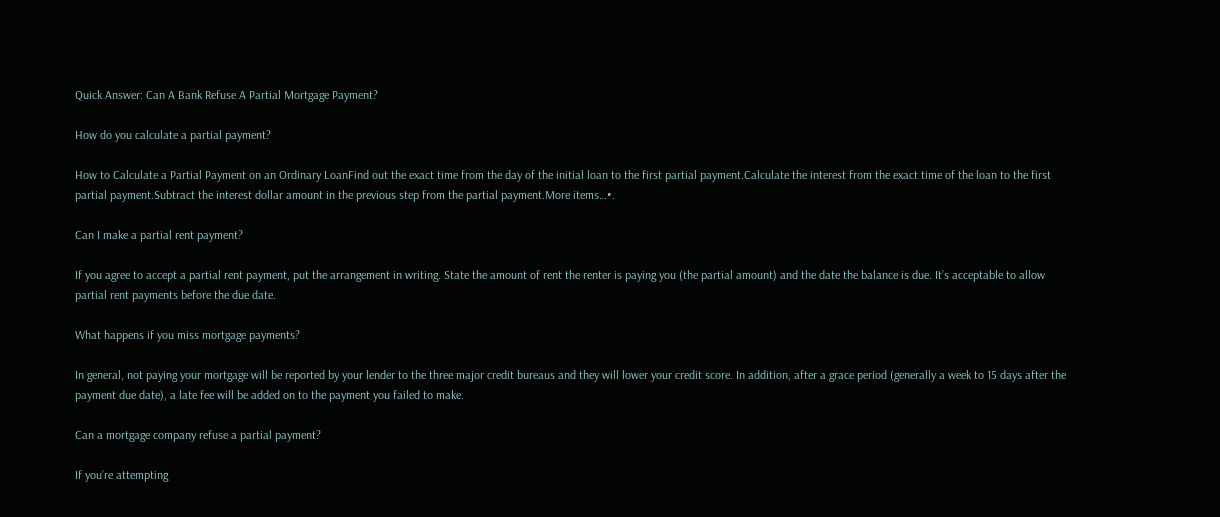Quick Answer: Can A Bank Refuse A Partial Mortgage Payment?

How do you calculate a partial payment?

How to Calculate a Partial Payment on an Ordinary LoanFind out the exact time from the day of the initial loan to the first partial payment.Calculate the interest from the exact time of the loan to the first partial payment.Subtract the interest dollar amount in the previous step from the partial payment.More items…•.

Can I make a partial rent payment?

If you agree to accept a partial rent payment, put the arrangement in writing. State the amount of rent the renter is paying you (the partial amount) and the date the balance is due. It’s acceptable to allow partial rent payments before the due date.

What happens if you miss mortgage payments?

In general, not paying your mortgage will be reported by your lender to the three major credit bureaus and they will lower your credit score. In addition, after a grace period (generally a week to 15 days after the payment due date), a late fee will be added on to the payment you failed to make.

Can a mortgage company refuse a partial payment?

If you’re attempting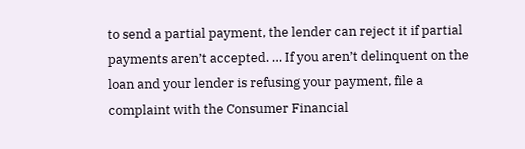to send a partial payment, the lender can reject it if partial payments aren’t accepted. … If you aren’t delinquent on the loan and your lender is refusing your payment, file a complaint with the Consumer Financial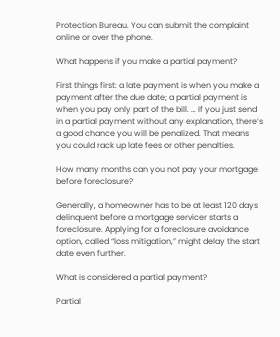Protection Bureau. You can submit the complaint online or over the phone.

What happens if you make a partial payment?

First things first: a late payment is when you make a payment after the due date; a partial payment is when you pay only part of the bill. … If you just send in a partial payment without any explanation, there’s a good chance you will be penalized. That means you could rack up late fees or other penalties.

How many months can you not pay your mortgage before foreclosure?

Generally, a homeowner has to be at least 120 days delinquent before a mortgage servicer starts a foreclosure. Applying for a foreclosure avoidance option, called “loss mitigation,” might delay the start date even further.

What is considered a partial payment?

Partial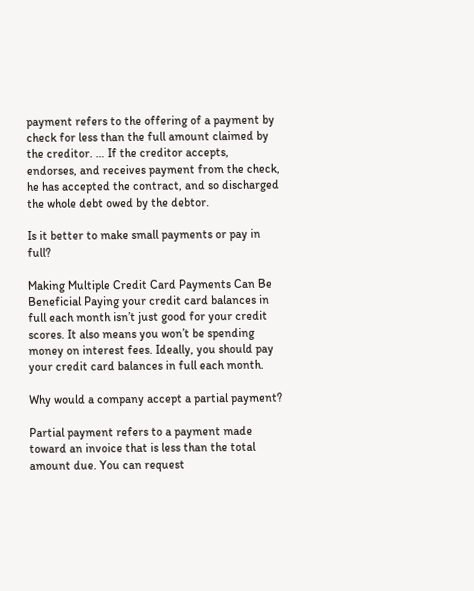payment refers to the offering of a payment by check for less than the full amount claimed by the creditor. … If the creditor accepts, endorses, and receives payment from the check, he has accepted the contract, and so discharged the whole debt owed by the debtor.

Is it better to make small payments or pay in full?

Making Multiple Credit Card Payments Can Be Beneficial Paying your credit card balances in full each month isn’t just good for your credit scores. It also means you won’t be spending money on interest fees. Ideally, you should pay your credit card balances in full each month.

Why would a company accept a partial payment?

Partial payment refers to a payment made toward an invoice that is less than the total amount due. You can request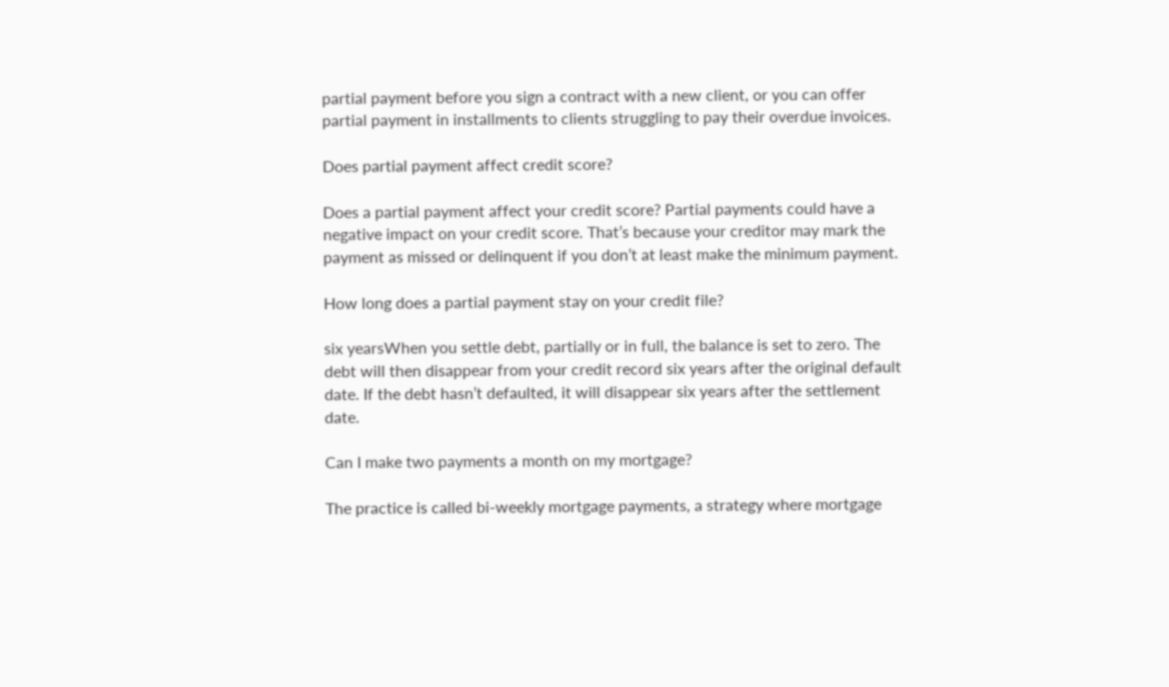partial payment before you sign a contract with a new client, or you can offer partial payment in installments to clients struggling to pay their overdue invoices.

Does partial payment affect credit score?

Does a partial payment affect your credit score? Partial payments could have a negative impact on your credit score. That’s because your creditor may mark the payment as missed or delinquent if you don’t at least make the minimum payment.

How long does a partial payment stay on your credit file?

six yearsWhen you settle debt, partially or in full, the balance is set to zero. The debt will then disappear from your credit record six years after the original default date. If the debt hasn’t defaulted, it will disappear six years after the settlement date.

Can I make two payments a month on my mortgage?

The practice is called bi-weekly mortgage payments, a strategy where mortgage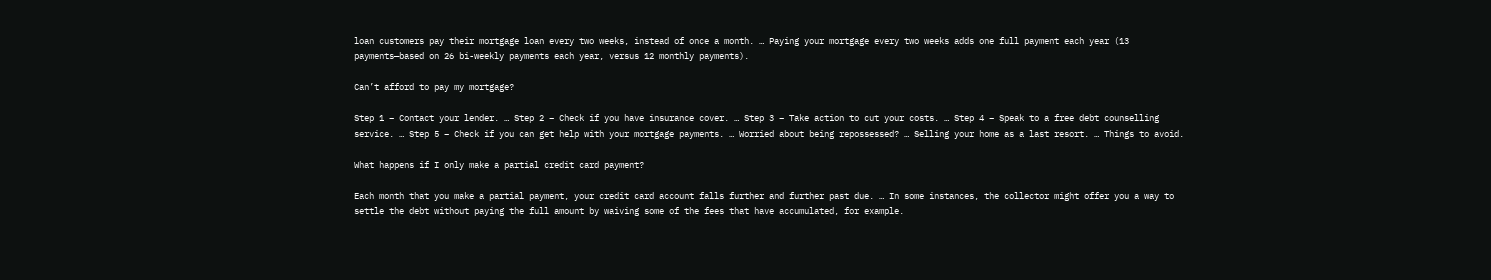loan customers pay their mortgage loan every two weeks, instead of once a month. … Paying your mortgage every two weeks adds one full payment each year (13 payments—based on 26 bi-weekly payments each year, versus 12 monthly payments).

Can’t afford to pay my mortgage?

Step 1 – Contact your lender. … Step 2 – Check if you have insurance cover. … Step 3 – Take action to cut your costs. … Step 4 – Speak to a free debt counselling service. … Step 5 – Check if you can get help with your mortgage payments. … Worried about being repossessed? … Selling your home as a last resort. … Things to avoid.

What happens if I only make a partial credit card payment?

Each month that you make a partial payment, your credit card account falls further and further past due. … In some instances, the collector might offer you a way to settle the debt without paying the full amount by waiving some of the fees that have accumulated, for example.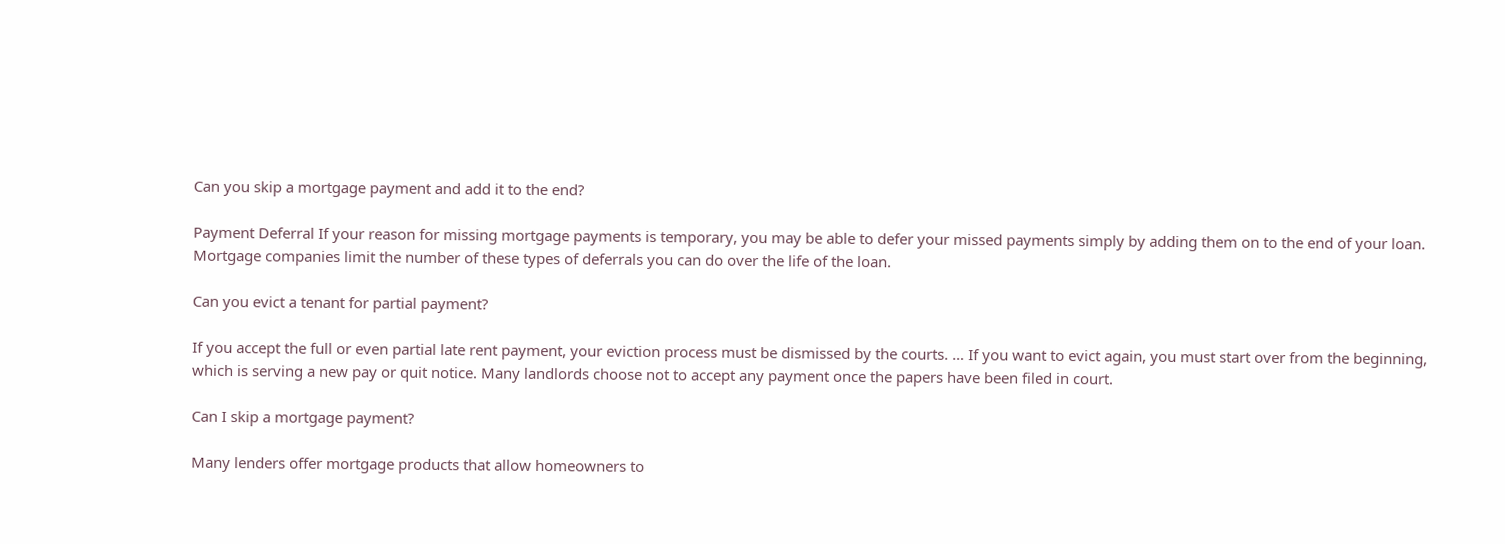Can you skip a mortgage payment and add it to the end?

Payment Deferral If your reason for missing mortgage payments is temporary, you may be able to defer your missed payments simply by adding them on to the end of your loan. Mortgage companies limit the number of these types of deferrals you can do over the life of the loan.

Can you evict a tenant for partial payment?

If you accept the full or even partial late rent payment, your eviction process must be dismissed by the courts. … If you want to evict again, you must start over from the beginning, which is serving a new pay or quit notice. Many landlords choose not to accept any payment once the papers have been filed in court.

Can I skip a mortgage payment?

Many lenders offer mortgage products that allow homeowners to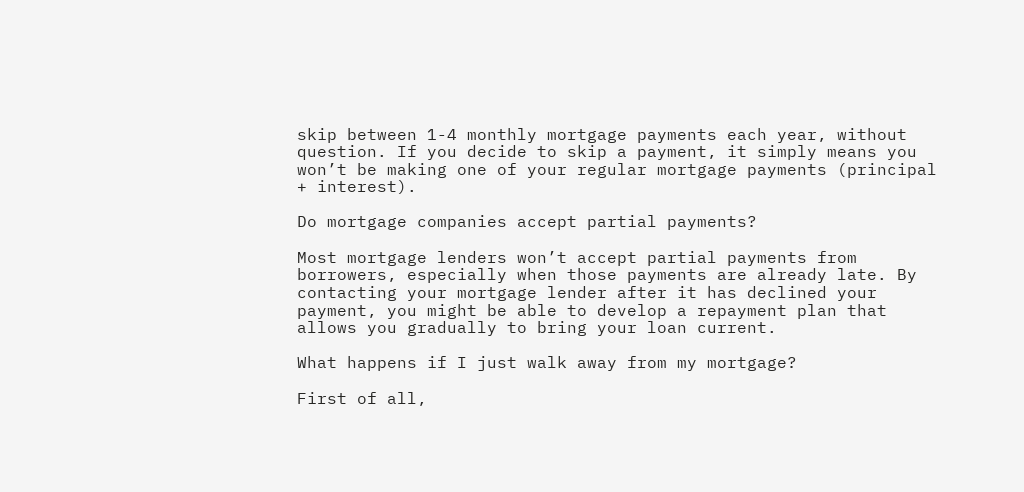skip between 1-4 monthly mortgage payments each year, without question. If you decide to skip a payment, it simply means you won’t be making one of your regular mortgage payments (principal + interest).

Do mortgage companies accept partial payments?

Most mortgage lenders won’t accept partial payments from borrowers, especially when those payments are already late. By contacting your mortgage lender after it has declined your payment, you might be able to develop a repayment plan that allows you gradually to bring your loan current.

What happens if I just walk away from my mortgage?

First of all,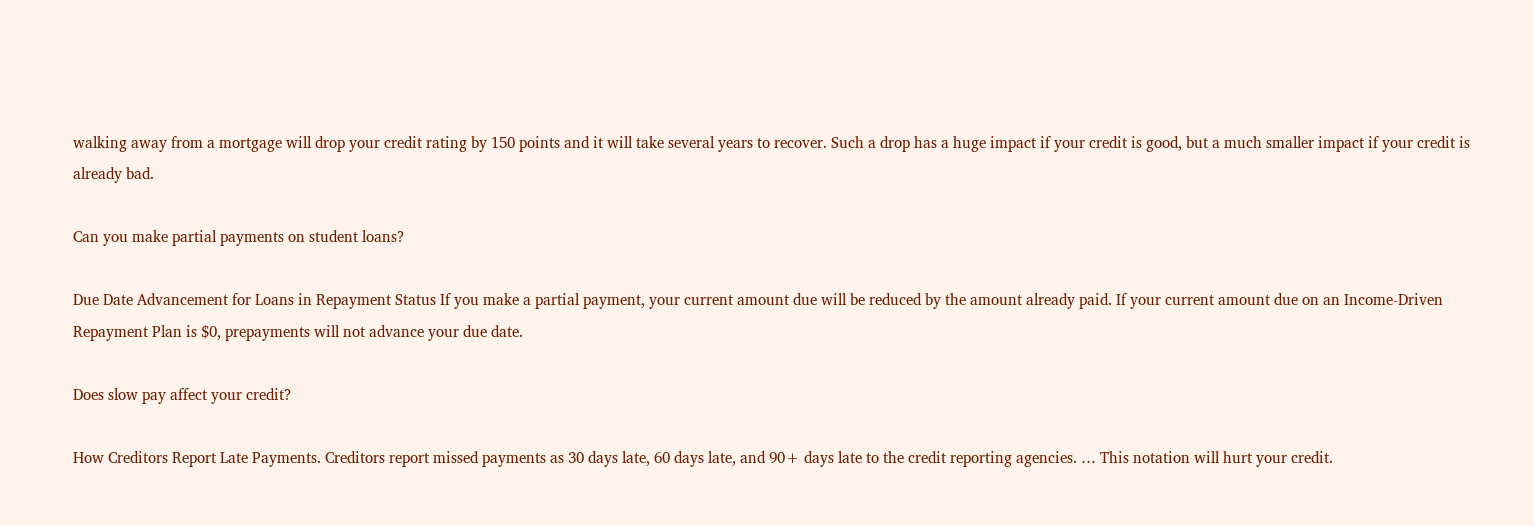walking away from a mortgage will drop your credit rating by 150 points and it will take several years to recover. Such a drop has a huge impact if your credit is good, but a much smaller impact if your credit is already bad.

Can you make partial payments on student loans?

Due Date Advancement for Loans in Repayment Status If you make a partial payment, your current amount due will be reduced by the amount already paid. If your current amount due on an Income-Driven Repayment Plan is $0, prepayments will not advance your due date.

Does slow pay affect your credit?

How Creditors Report Late Payments. Creditors report missed payments as 30 days late, 60 days late, and 90+ days late to the credit reporting agencies. … This notation will hurt your credit.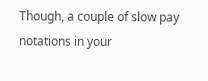Though, a couple of slow pay notations in your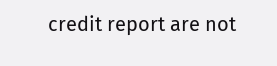credit report are not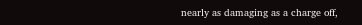nearly as damaging as a charge off,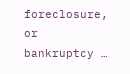foreclosure, or bankruptcy …